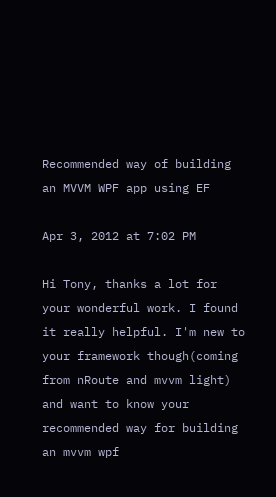Recommended way of building an MVVM WPF app using EF

Apr 3, 2012 at 7:02 PM

Hi Tony, thanks a lot for your wonderful work. I found it really helpful. I'm new to your framework though(coming from nRoute and mvvm light) and want to know your recommended way for building an mvvm wpf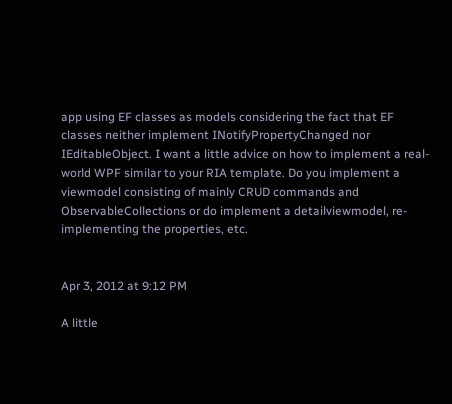app using EF classes as models considering the fact that EF classes neither implement INotifyPropertyChanged nor IEditableObject. I want a little advice on how to implement a real-world WPF similar to your RIA template. Do you implement a viewmodel consisting of mainly CRUD commands and ObservableCollections or do implement a detailviewmodel, re-implementing the properties, etc.


Apr 3, 2012 at 9:12 PM

A little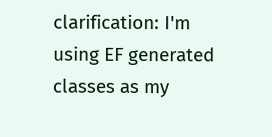clarification: I'm using EF generated classes as my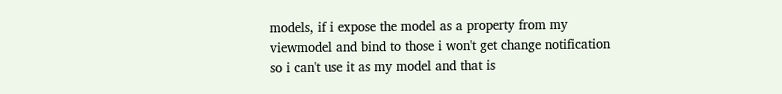models, if i expose the model as a property from my viewmodel and bind to those i won't get change notification so i can't use it as my model and that is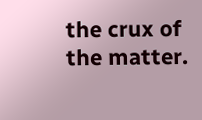the crux of the matter.